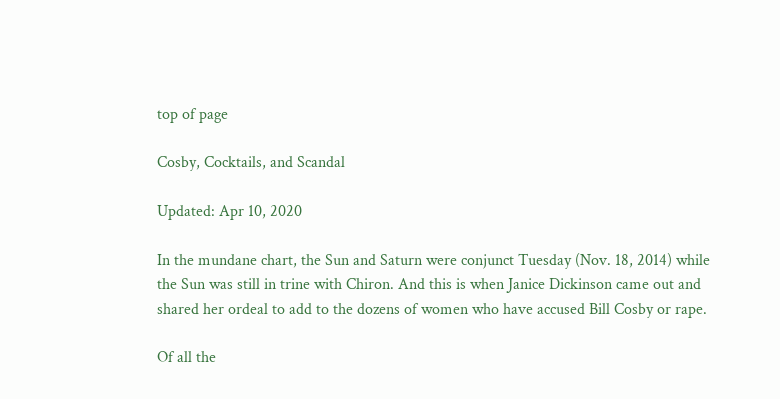top of page

Cosby, Cocktails, and Scandal

Updated: Apr 10, 2020

In the mundane chart, the Sun and Saturn were conjunct Tuesday (Nov. 18, 2014) while the Sun was still in trine with Chiron. And this is when Janice Dickinson came out and shared her ordeal to add to the dozens of women who have accused Bill Cosby or rape.

Of all the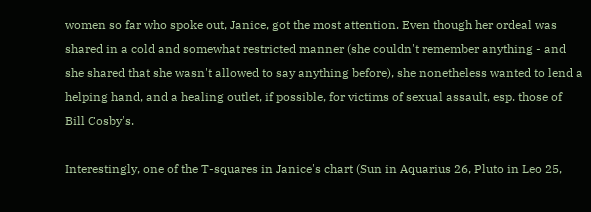women so far who spoke out, Janice, got the most attention. Even though her ordeal was shared in a cold and somewhat restricted manner (she couldn't remember anything - and she shared that she wasn't allowed to say anything before), she nonetheless wanted to lend a helping hand, and a healing outlet, if possible, for victims of sexual assault, esp. those of Bill Cosby's.

Interestingly, one of the T-squares in Janice's chart (Sun in Aquarius 26, Pluto in Leo 25,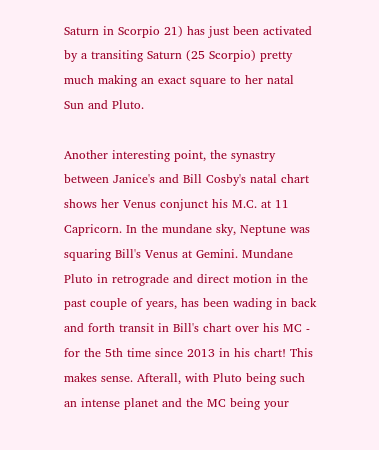Saturn in Scorpio 21) has just been activated by a transiting Saturn (25 Scorpio) pretty much making an exact square to her natal Sun and Pluto.

Another interesting point, the synastry between Janice's and Bill Cosby's natal chart shows her Venus conjunct his M.C. at 11 Capricorn. In the mundane sky, Neptune was squaring Bill's Venus at Gemini. Mundane Pluto in retrograde and direct motion in the past couple of years, has been wading in back and forth transit in Bill's chart over his MC - for the 5th time since 2013 in his chart! This makes sense. Afterall, with Pluto being such an intense planet and the MC being your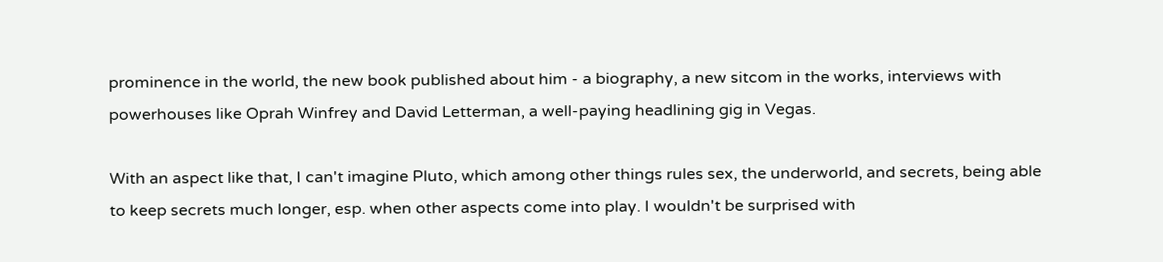prominence in the world, the new book published about him - a biography, a new sitcom in the works, interviews with powerhouses like Oprah Winfrey and David Letterman, a well-paying headlining gig in Vegas.

With an aspect like that, I can't imagine Pluto, which among other things rules sex, the underworld, and secrets, being able to keep secrets much longer, esp. when other aspects come into play. I wouldn't be surprised with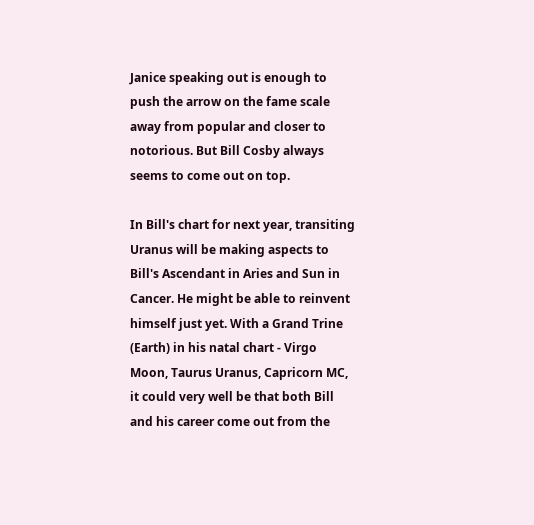Janice speaking out is enough to push the arrow on the fame scale away from popular and closer to notorious. But Bill Cosby always seems to come out on top.

In Bill's chart for next year, transiting Uranus will be making aspects to Bill's Ascendant in Aries and Sun in Cancer. He might be able to reinvent himself just yet. With a Grand Trine (Earth) in his natal chart - Virgo Moon, Taurus Uranus, Capricorn MC, it could very well be that both Bill and his career come out from the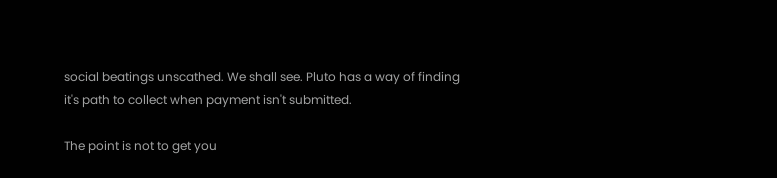social beatings unscathed. We shall see. Pluto has a way of finding it's path to collect when payment isn't submitted.

The point is not to get you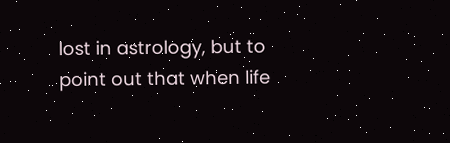lost in astrology, but to point out that when life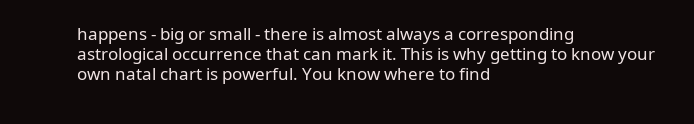happens - big or small - there is almost always a corresponding astrological occurrence that can mark it. This is why getting to know your own natal chart is powerful. You know where to find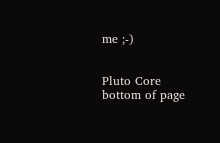me ;-)


Pluto Core
bottom of page